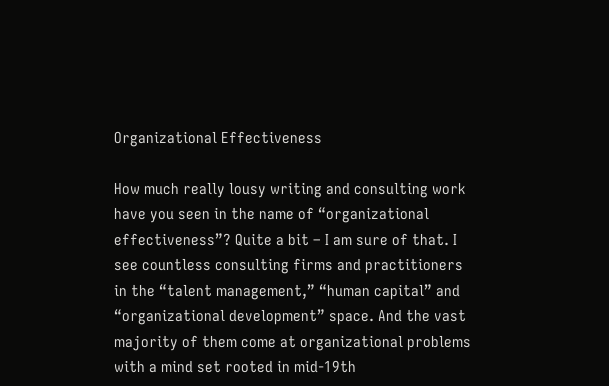Organizational Effectiveness

How much really lousy writing and consulting work have you seen in the name of “organizational effectiveness”? Quite a bit – I am sure of that. I see countless consulting firms and practitioners in the “talent management,” “human capital” and “organizational development” space. And the vast majority of them come at organizational problems with a mind set rooted in mid-19th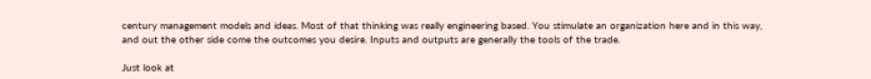century management models and ideas. Most of that thinking was really engineering based. You stimulate an organization here and in this way, and out the other side come the outcomes you desire. Inputs and outputs are generally the tools of the trade.

Just look at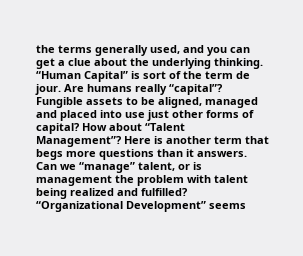the terms generally used, and you can get a clue about the underlying thinking. “Human Capital” is sort of the term de jour. Are humans really “capital”? Fungible assets to be aligned, managed and placed into use just other forms of capital? How about “Talent Management”? Here is another term that begs more questions than it answers. Can we “manage” talent, or is management the problem with talent being realized and fulfilled? “Organizational Development” seems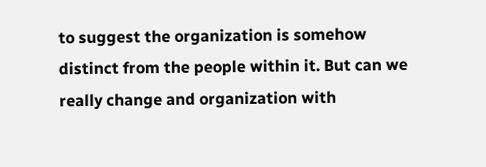to suggest the organization is somehow distinct from the people within it. But can we really change and organization with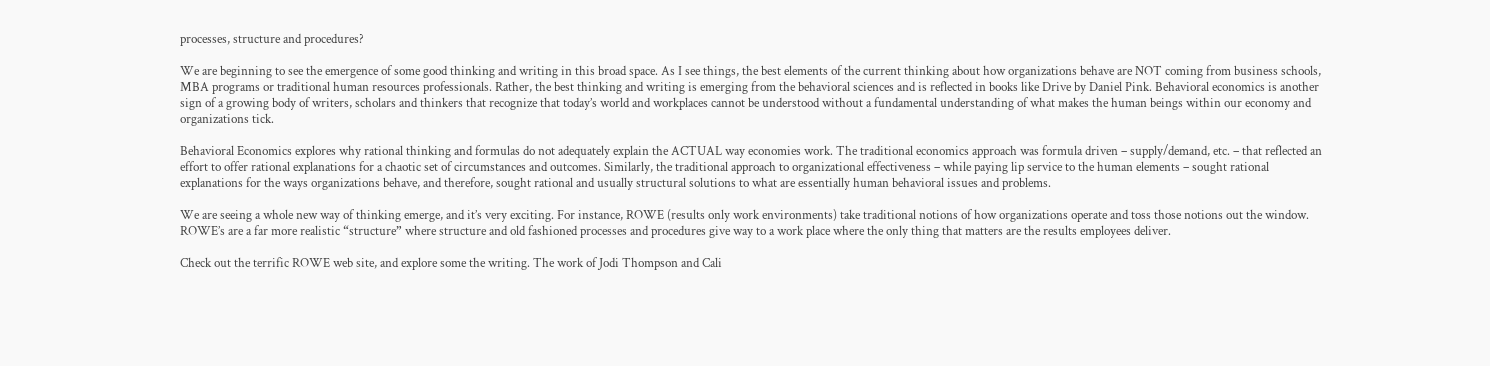processes, structure and procedures?

We are beginning to see the emergence of some good thinking and writing in this broad space. As I see things, the best elements of the current thinking about how organizations behave are NOT coming from business schools, MBA programs or traditional human resources professionals. Rather, the best thinking and writing is emerging from the behavioral sciences and is reflected in books like Drive by Daniel Pink. Behavioral economics is another sign of a growing body of writers, scholars and thinkers that recognize that today’s world and workplaces cannot be understood without a fundamental understanding of what makes the human beings within our economy and organizations tick.

Behavioral Economics explores why rational thinking and formulas do not adequately explain the ACTUAL way economies work. The traditional economics approach was formula driven – supply/demand, etc. – that reflected an effort to offer rational explanations for a chaotic set of circumstances and outcomes. Similarly, the traditional approach to organizational effectiveness – while paying lip service to the human elements – sought rational explanations for the ways organizations behave, and therefore, sought rational and usually structural solutions to what are essentially human behavioral issues and problems.

We are seeing a whole new way of thinking emerge, and it’s very exciting. For instance, ROWE (results only work environments) take traditional notions of how organizations operate and toss those notions out the window. ROWE’s are a far more realistic “structure” where structure and old fashioned processes and procedures give way to a work place where the only thing that matters are the results employees deliver.

Check out the terrific ROWE web site, and explore some the writing. The work of Jodi Thompson and Cali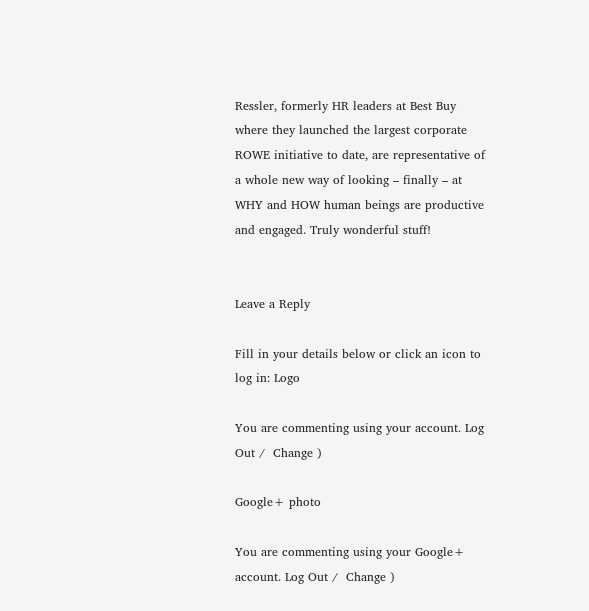Ressler, formerly HR leaders at Best Buy where they launched the largest corporate ROWE initiative to date, are representative of a whole new way of looking – finally – at WHY and HOW human beings are productive and engaged. Truly wonderful stuff!


Leave a Reply

Fill in your details below or click an icon to log in: Logo

You are commenting using your account. Log Out /  Change )

Google+ photo

You are commenting using your Google+ account. Log Out /  Change )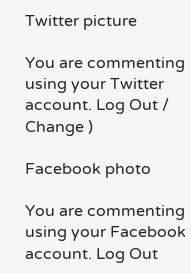Twitter picture

You are commenting using your Twitter account. Log Out /  Change )

Facebook photo

You are commenting using your Facebook account. Log Out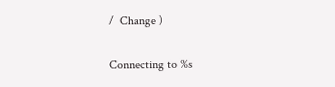/  Change )

Connecting to %s